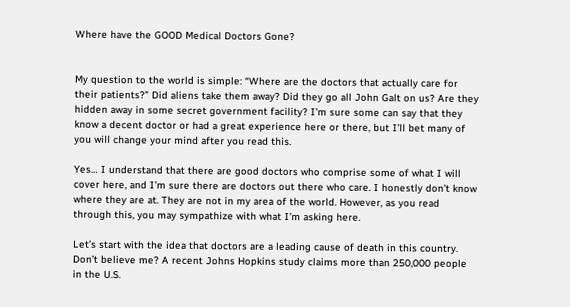Where have the GOOD Medical Doctors Gone?


My question to the world is simple: “Where are the doctors that actually care for their patients?” Did aliens take them away? Did they go all John Galt on us? Are they hidden away in some secret government facility? I’m sure some can say that they know a decent doctor or had a great experience here or there, but I’ll bet many of you will change your mind after you read this.

Yes… I understand that there are good doctors who comprise some of what I will cover here, and I’m sure there are doctors out there who care. I honestly don’t know where they are at. They are not in my area of the world. However, as you read through this, you may sympathize with what I’m asking here.

Let’s start with the idea that doctors are a leading cause of death in this country. Don’t believe me? A recent Johns Hopkins study claims more than 250,000 people in the U.S.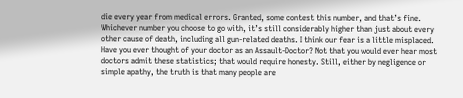die every year from medical errors. Granted, some contest this number, and that’s fine. Whichever number you choose to go with, it’s still considerably higher than just about every other cause of death, including all gun-related deaths. I think our fear is a little misplaced. Have you ever thought of your doctor as an Assault-Doctor? Not that you would ever hear most doctors admit these statistics; that would require honesty. Still, either by negligence or simple apathy, the truth is that many people are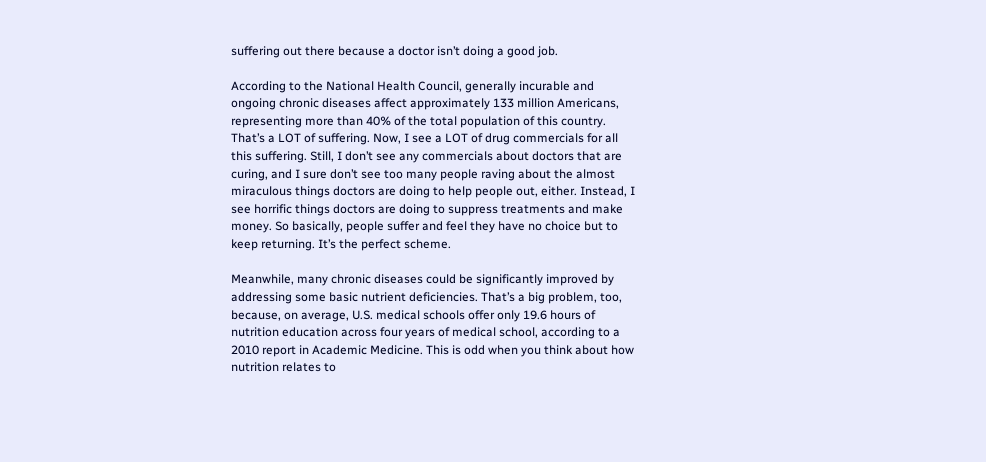suffering out there because a doctor isn’t doing a good job.

According to the National Health Council, generally incurable and ongoing chronic diseases affect approximately 133 million Americans, representing more than 40% of the total population of this country. That’s a LOT of suffering. Now, I see a LOT of drug commercials for all this suffering. Still, I don’t see any commercials about doctors that are curing, and I sure don’t see too many people raving about the almost miraculous things doctors are doing to help people out, either. Instead, I see horrific things doctors are doing to suppress treatments and make money. So basically, people suffer and feel they have no choice but to keep returning. It’s the perfect scheme.

Meanwhile, many chronic diseases could be significantly improved by addressing some basic nutrient deficiencies. That’s a big problem, too, because, on average, U.S. medical schools offer only 19.6 hours of nutrition education across four years of medical school, according to a 2010 report in Academic Medicine. This is odd when you think about how nutrition relates to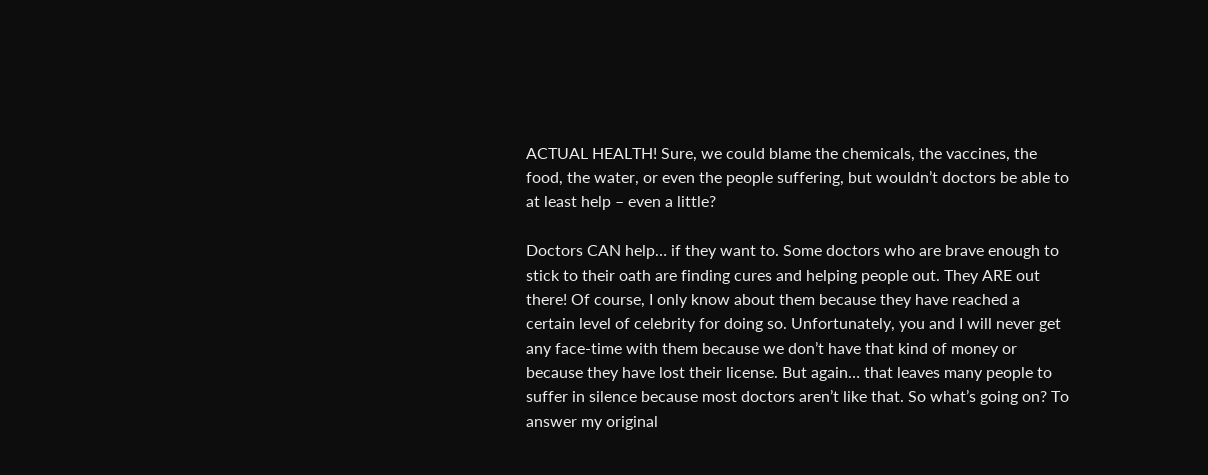ACTUAL HEALTH! Sure, we could blame the chemicals, the vaccines, the food, the water, or even the people suffering, but wouldn’t doctors be able to at least help – even a little?

Doctors CAN help… if they want to. Some doctors who are brave enough to stick to their oath are finding cures and helping people out. They ARE out there! Of course, I only know about them because they have reached a certain level of celebrity for doing so. Unfortunately, you and I will never get any face-time with them because we don’t have that kind of money or because they have lost their license. But again… that leaves many people to suffer in silence because most doctors aren’t like that. So what’s going on? To answer my original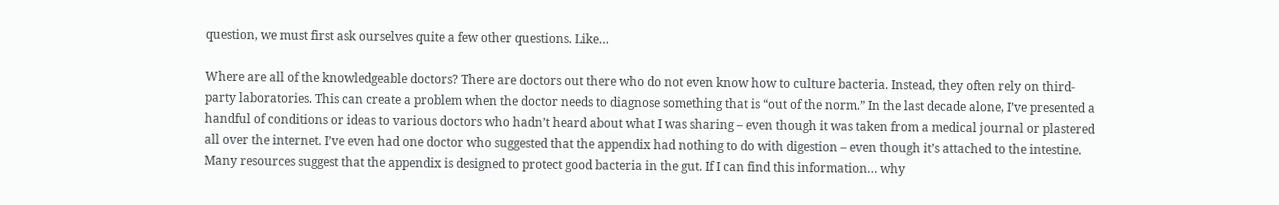question, we must first ask ourselves quite a few other questions. Like…

Where are all of the knowledgeable doctors? There are doctors out there who do not even know how to culture bacteria. Instead, they often rely on third-party laboratories. This can create a problem when the doctor needs to diagnose something that is “out of the norm.” In the last decade alone, I’ve presented a handful of conditions or ideas to various doctors who hadn’t heard about what I was sharing – even though it was taken from a medical journal or plastered all over the internet. I’ve even had one doctor who suggested that the appendix had nothing to do with digestion – even though it’s attached to the intestine. Many resources suggest that the appendix is designed to protect good bacteria in the gut. If I can find this information… why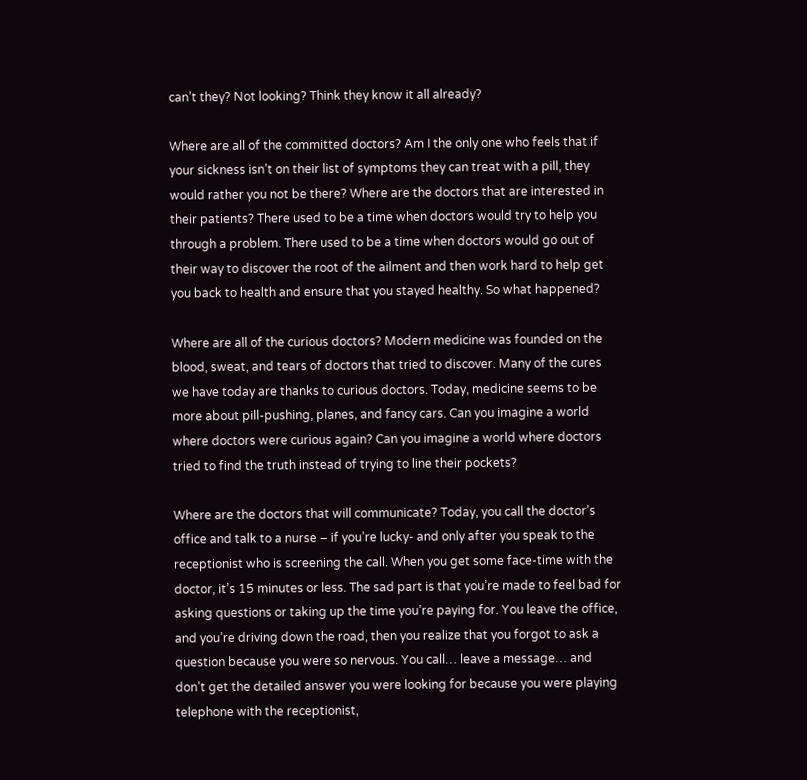can’t they? Not looking? Think they know it all already?

Where are all of the committed doctors? Am I the only one who feels that if your sickness isn’t on their list of symptoms they can treat with a pill, they would rather you not be there? Where are the doctors that are interested in their patients? There used to be a time when doctors would try to help you through a problem. There used to be a time when doctors would go out of their way to discover the root of the ailment and then work hard to help get you back to health and ensure that you stayed healthy. So what happened?

Where are all of the curious doctors? Modern medicine was founded on the blood, sweat, and tears of doctors that tried to discover. Many of the cures we have today are thanks to curious doctors. Today, medicine seems to be more about pill-pushing, planes, and fancy cars. Can you imagine a world where doctors were curious again? Can you imagine a world where doctors tried to find the truth instead of trying to line their pockets?

Where are the doctors that will communicate? Today, you call the doctor’s office and talk to a nurse – if you’re lucky- and only after you speak to the receptionist who is screening the call. When you get some face-time with the doctor, it’s 15 minutes or less. The sad part is that you’re made to feel bad for asking questions or taking up the time you’re paying for. You leave the office, and you’re driving down the road, then you realize that you forgot to ask a question because you were so nervous. You call… leave a message… and don’t get the detailed answer you were looking for because you were playing telephone with the receptionist,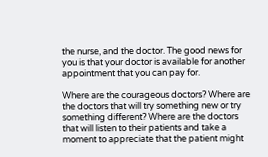the nurse, and the doctor. The good news for you is that your doctor is available for another appointment that you can pay for.

Where are the courageous doctors? Where are the doctors that will try something new or try something different? Where are the doctors that will listen to their patients and take a moment to appreciate that the patient might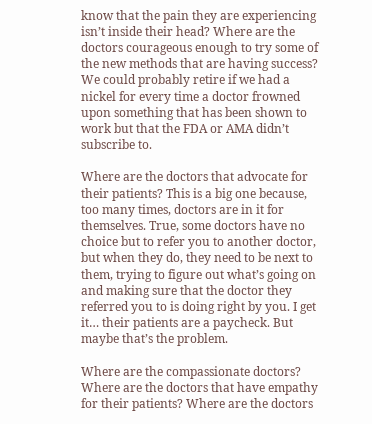know that the pain they are experiencing isn’t inside their head? Where are the doctors courageous enough to try some of the new methods that are having success? We could probably retire if we had a nickel for every time a doctor frowned upon something that has been shown to work but that the FDA or AMA didn’t subscribe to.

Where are the doctors that advocate for their patients? This is a big one because, too many times, doctors are in it for themselves. True, some doctors have no choice but to refer you to another doctor, but when they do, they need to be next to them, trying to figure out what’s going on and making sure that the doctor they referred you to is doing right by you. I get it… their patients are a paycheck. But maybe that’s the problem.

Where are the compassionate doctors? Where are the doctors that have empathy for their patients? Where are the doctors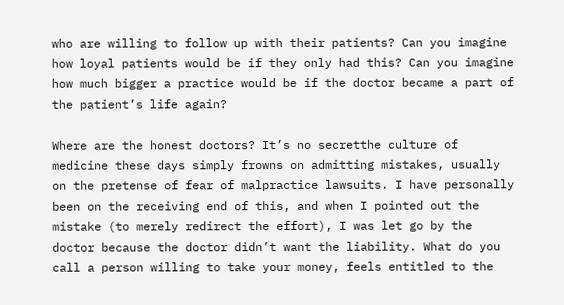who are willing to follow up with their patients? Can you imagine how loyal patients would be if they only had this? Can you imagine how much bigger a practice would be if the doctor became a part of the patient’s life again?

Where are the honest doctors? It’s no secretthe culture of medicine these days simply frowns on admitting mistakes, usually on the pretense of fear of malpractice lawsuits. I have personally been on the receiving end of this, and when I pointed out the mistake (to merely redirect the effort), I was let go by the doctor because the doctor didn’t want the liability. What do you call a person willing to take your money, feels entitled to the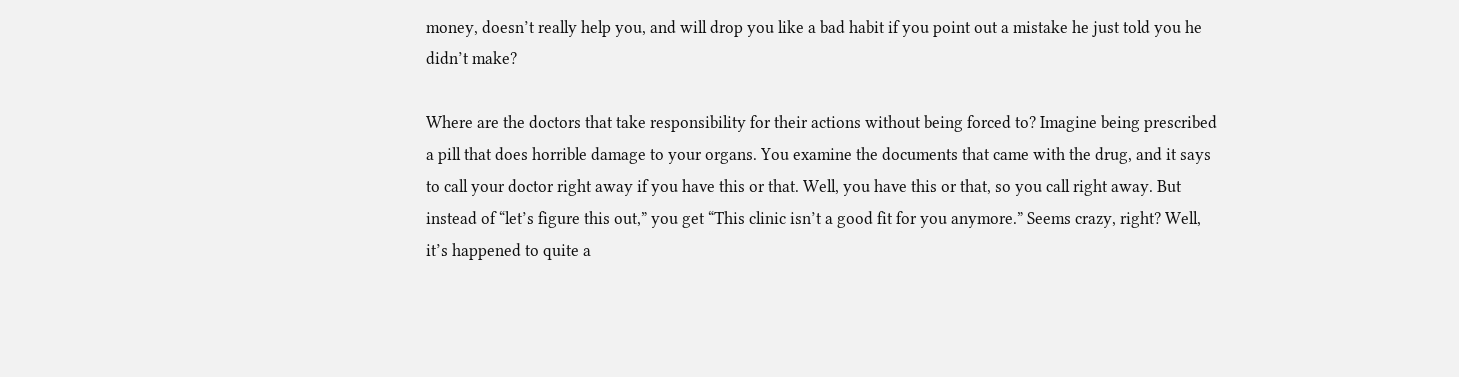money, doesn’t really help you, and will drop you like a bad habit if you point out a mistake he just told you he didn’t make?

Where are the doctors that take responsibility for their actions without being forced to? Imagine being prescribed a pill that does horrible damage to your organs. You examine the documents that came with the drug, and it says to call your doctor right away if you have this or that. Well, you have this or that, so you call right away. But instead of “let’s figure this out,” you get “This clinic isn’t a good fit for you anymore.” Seems crazy, right? Well, it’s happened to quite a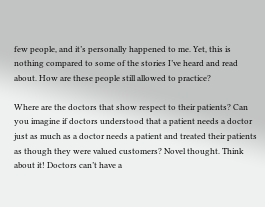few people, and it’s personally happened to me. Yet, this is nothing compared to some of the stories I’ve heard and read about. How are these people still allowed to practice?

Where are the doctors that show respect to their patients? Can you imagine if doctors understood that a patient needs a doctor just as much as a doctor needs a patient and treated their patients as though they were valued customers? Novel thought. Think about it! Doctors can’t have a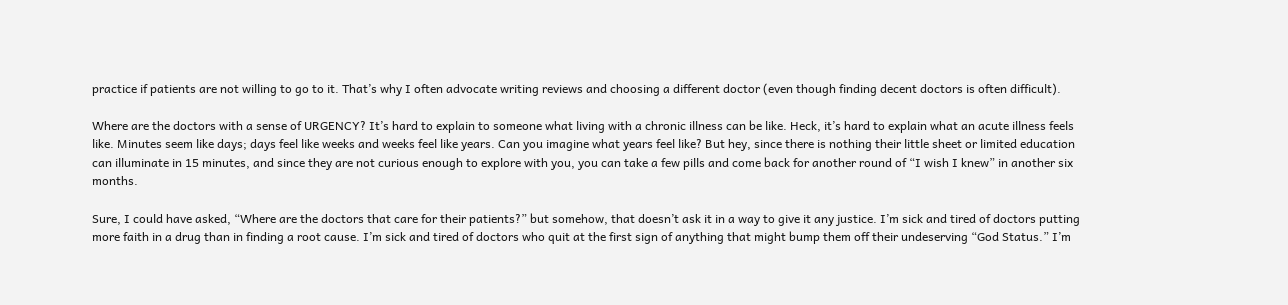practice if patients are not willing to go to it. That’s why I often advocate writing reviews and choosing a different doctor (even though finding decent doctors is often difficult).

Where are the doctors with a sense of URGENCY? It’s hard to explain to someone what living with a chronic illness can be like. Heck, it’s hard to explain what an acute illness feels like. Minutes seem like days; days feel like weeks and weeks feel like years. Can you imagine what years feel like? But hey, since there is nothing their little sheet or limited education can illuminate in 15 minutes, and since they are not curious enough to explore with you, you can take a few pills and come back for another round of “I wish I knew” in another six months.

Sure, I could have asked, “Where are the doctors that care for their patients?” but somehow, that doesn’t ask it in a way to give it any justice. I’m sick and tired of doctors putting more faith in a drug than in finding a root cause. I’m sick and tired of doctors who quit at the first sign of anything that might bump them off their undeserving “God Status.” I’m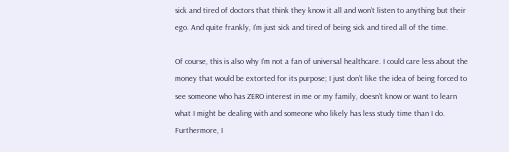sick and tired of doctors that think they know it all and won’t listen to anything but their ego. And quite frankly, I’m just sick and tired of being sick and tired all of the time.

Of course, this is also why I’m not a fan of universal healthcare. I could care less about the money that would be extorted for its purpose; I just don’t like the idea of being forced to see someone who has ZERO interest in me or my family, doesn’t know or want to learn what I might be dealing with and someone who likely has less study time than I do. Furthermore, I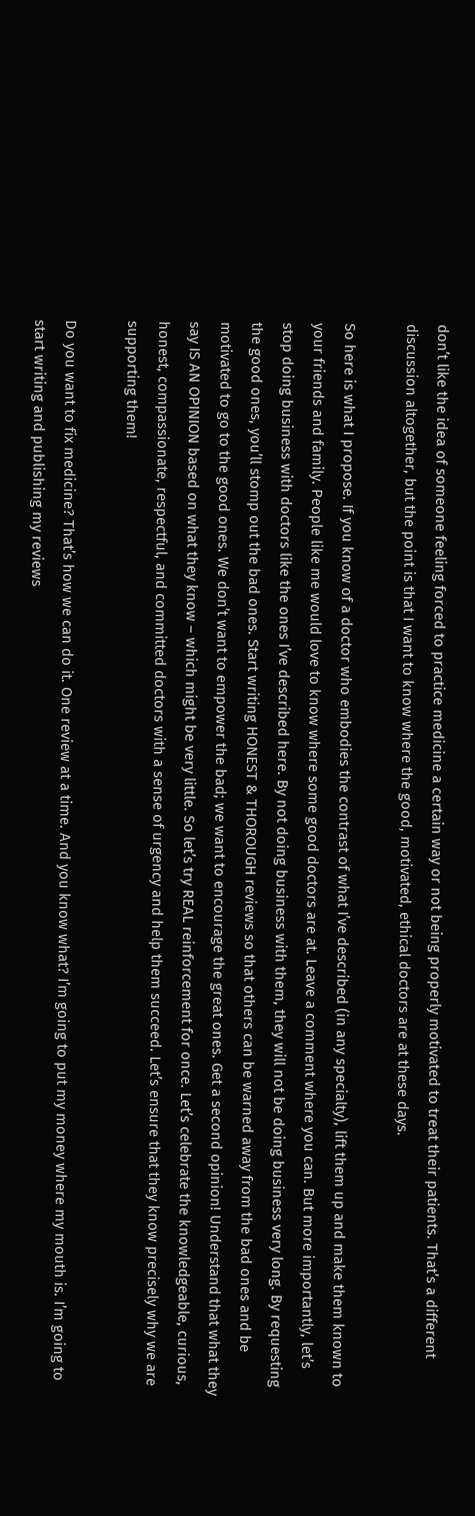don’t like the idea of someone feeling forced to practice medicine a certain way or not being properly motivated to treat their patients. That’s a different discussion altogether, but the point is that I want to know where the good, motivated, ethical doctors are at these days.

So here is what I propose. If you know of a doctor who embodies the contrast of what I’ve described (in any specialty), lift them up and make them known to your friends and family. People like me would love to know where some good doctors are at. Leave a comment where you can. But more importantly, let’s stop doing business with doctors like the ones I’ve described here. By not doing business with them, they will not be doing business very long. By requesting the good ones, you’ll stomp out the bad ones. Start writing HONEST & THOROUGH reviews so that others can be warned away from the bad ones and be motivated to go to the good ones. We don’t want to empower the bad; we want to encourage the great ones. Get a second opinion! Understand that what they say IS AN OPINION based on what they know – which might be very little. So let’s try REAL reinforcement for once. Let’s celebrate the knowledgeable, curious, honest, compassionate, respectful, and committed doctors with a sense of urgency and help them succeed. Let’s ensure that they know precisely why we are supporting them!

Do you want to fix medicine? That’s how we can do it. One review at a time. And you know what? I’m going to put my money where my mouth is. I’m going to start writing and publishing my reviews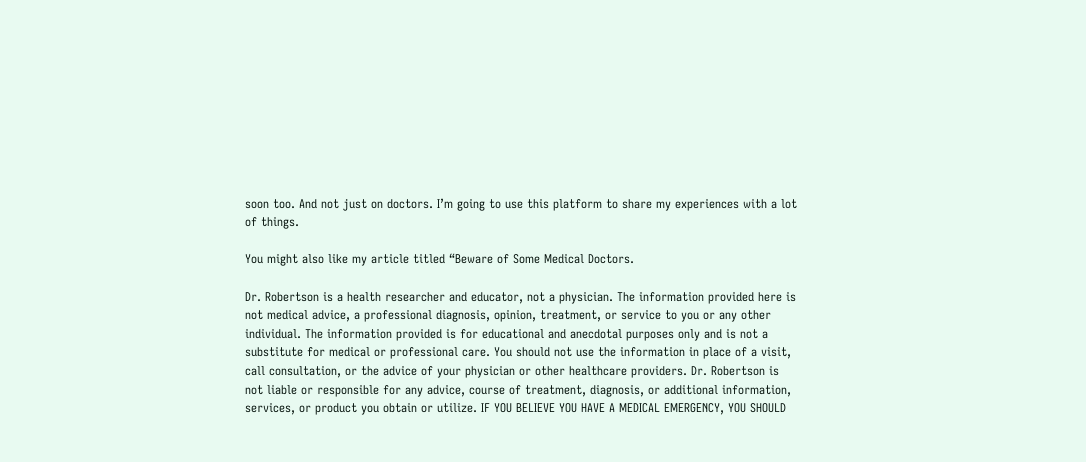soon too. And not just on doctors. I’m going to use this platform to share my experiences with a lot of things.

You might also like my article titled “Beware of Some Medical Doctors.

Dr. Robertson is a health researcher and educator, not a physician. The information provided here is not medical advice, a professional diagnosis, opinion, treatment, or service to you or any other individual. The information provided is for educational and anecdotal purposes only and is not a substitute for medical or professional care. You should not use the information in place of a visit, call consultation, or the advice of your physician or other healthcare providers. Dr. Robertson is not liable or responsible for any advice, course of treatment, diagnosis, or additional information, services, or product you obtain or utilize. IF YOU BELIEVE YOU HAVE A MEDICAL EMERGENCY, YOU SHOULD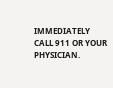IMMEDIATELY CALL 911 OR YOUR PHYSICIAN.